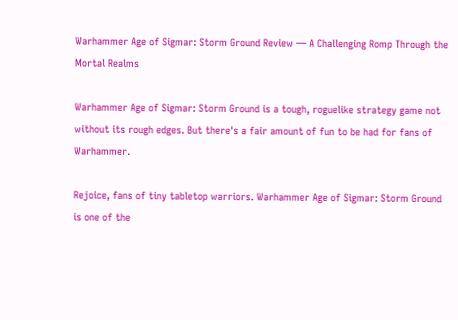Warhammer Age of Sigmar: Storm Ground Review — A Challenging Romp Through the Mortal Realms

Warhammer Age of Sigmar: Storm Ground is a tough, roguelike strategy game not without its rough edges. But there's a fair amount of fun to be had for fans of Warhammer.

Rejoice, fans of tiny tabletop warriors. Warhammer Age of Sigmar: Storm Ground is one of the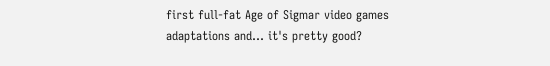first full-fat Age of Sigmar video games adaptations and… it's pretty good?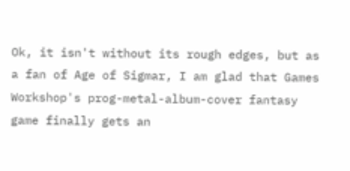Ok, it isn't without its rough edges, but as a fan of Age of Sigmar, I am glad that Games Workshop's prog-metal-album-cover fantasy game finally gets an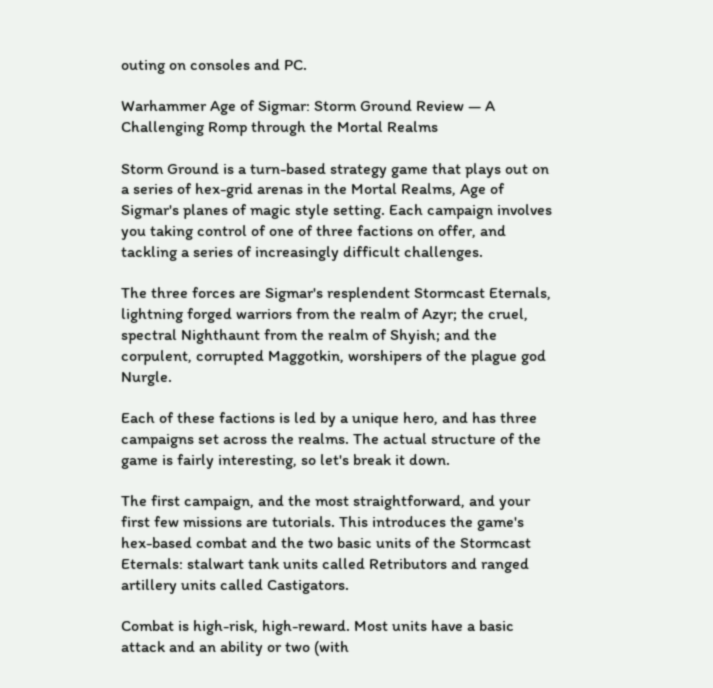outing on consoles and PC.

Warhammer Age of Sigmar: Storm Ground Review — A Challenging Romp through the Mortal Realms

Storm Ground is a turn-based strategy game that plays out on a series of hex-grid arenas in the Mortal Realms, Age of Sigmar's planes of magic style setting. Each campaign involves you taking control of one of three factions on offer, and tackling a series of increasingly difficult challenges.

The three forces are Sigmar's resplendent Stormcast Eternals, lightning forged warriors from the realm of Azyr; the cruel, spectral Nighthaunt from the realm of Shyish; and the corpulent, corrupted Maggotkin, worshipers of the plague god Nurgle.

Each of these factions is led by a unique hero, and has three campaigns set across the realms. The actual structure of the game is fairly interesting, so let's break it down.

The first campaign, and the most straightforward, and your first few missions are tutorials. This introduces the game's hex-based combat and the two basic units of the Stormcast Eternals: stalwart tank units called Retributors and ranged artillery units called Castigators.

Combat is high-risk, high-reward. Most units have a basic attack and an ability or two (with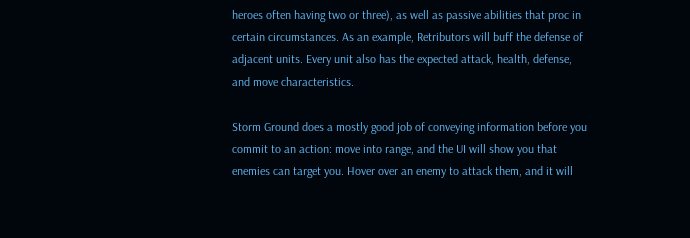heroes often having two or three), as well as passive abilities that proc in certain circumstances. As an example, Retributors will buff the defense of adjacent units. Every unit also has the expected attack, health, defense, and move characteristics.

Storm Ground does a mostly good job of conveying information before you commit to an action: move into range, and the UI will show you that enemies can target you. Hover over an enemy to attack them, and it will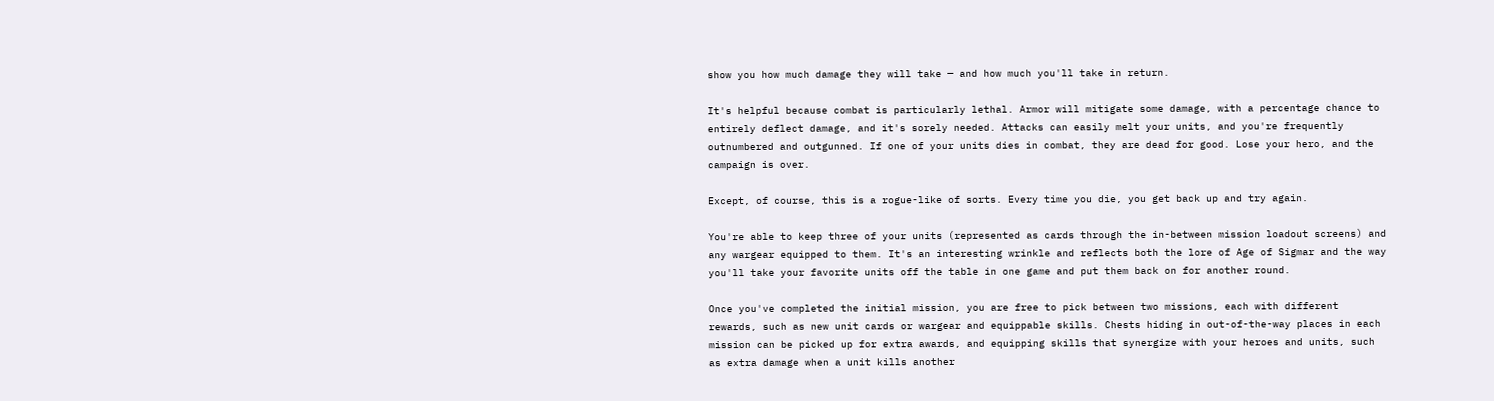show you how much damage they will take — and how much you'll take in return.

It's helpful because combat is particularly lethal. Armor will mitigate some damage, with a percentage chance to entirely deflect damage, and it's sorely needed. Attacks can easily melt your units, and you're frequently outnumbered and outgunned. If one of your units dies in combat, they are dead for good. Lose your hero, and the campaign is over.

Except, of course, this is a rogue-like of sorts. Every time you die, you get back up and try again.

You're able to keep three of your units (represented as cards through the in-between mission loadout screens) and any wargear equipped to them. It's an interesting wrinkle and reflects both the lore of Age of Sigmar and the way you'll take your favorite units off the table in one game and put them back on for another round.

Once you've completed the initial mission, you are free to pick between two missions, each with different rewards, such as new unit cards or wargear and equippable skills. Chests hiding in out-of-the-way places in each mission can be picked up for extra awards, and equipping skills that synergize with your heroes and units, such as extra damage when a unit kills another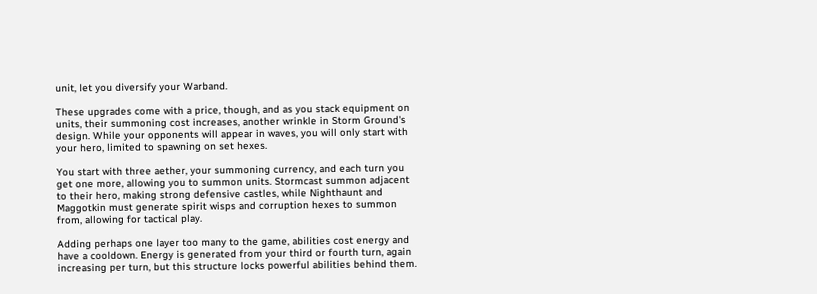unit, let you diversify your Warband.

These upgrades come with a price, though, and as you stack equipment on units, their summoning cost increases, another wrinkle in Storm Ground's design. While your opponents will appear in waves, you will only start with your hero, limited to spawning on set hexes.

You start with three aether, your summoning currency, and each turn you get one more, allowing you to summon units. Stormcast summon adjacent to their hero, making strong defensive castles, while Nighthaunt and Maggotkin must generate spirit wisps and corruption hexes to summon from, allowing for tactical play.

Adding perhaps one layer too many to the game, abilities cost energy and have a cooldown. Energy is generated from your third or fourth turn, again increasing per turn, but this structure locks powerful abilities behind them.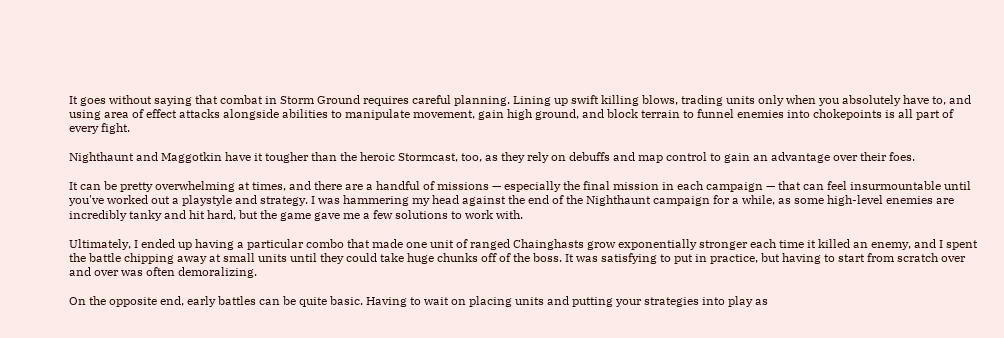It goes without saying that combat in Storm Ground requires careful planning. Lining up swift killing blows, trading units only when you absolutely have to, and using area of effect attacks alongside abilities to manipulate movement, gain high ground, and block terrain to funnel enemies into chokepoints is all part of every fight.

Nighthaunt and Maggotkin have it tougher than the heroic Stormcast, too, as they rely on debuffs and map control to gain an advantage over their foes.

It can be pretty overwhelming at times, and there are a handful of missions — especially the final mission in each campaign — that can feel insurmountable until you've worked out a playstyle and strategy. I was hammering my head against the end of the Nighthaunt campaign for a while, as some high-level enemies are incredibly tanky and hit hard, but the game gave me a few solutions to work with.

Ultimately, I ended up having a particular combo that made one unit of ranged Chainghasts grow exponentially stronger each time it killed an enemy, and I spent the battle chipping away at small units until they could take huge chunks off of the boss. It was satisfying to put in practice, but having to start from scratch over and over was often demoralizing.

On the opposite end, early battles can be quite basic. Having to wait on placing units and putting your strategies into play as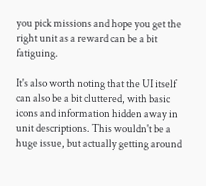you pick missions and hope you get the right unit as a reward can be a bit fatiguing.

It's also worth noting that the UI itself can also be a bit cluttered, with basic icons and information hidden away in unit descriptions. This wouldn't be a huge issue, but actually getting around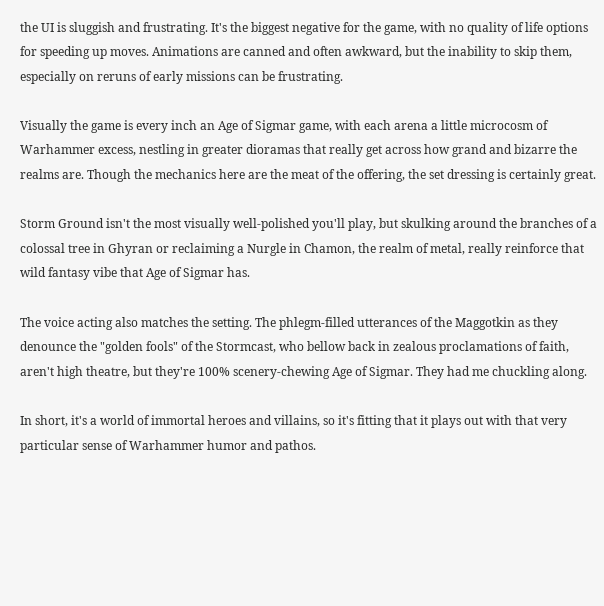the UI is sluggish and frustrating. It's the biggest negative for the game, with no quality of life options for speeding up moves. Animations are canned and often awkward, but the inability to skip them, especially on reruns of early missions can be frustrating.

Visually the game is every inch an Age of Sigmar game, with each arena a little microcosm of Warhammer excess, nestling in greater dioramas that really get across how grand and bizarre the realms are. Though the mechanics here are the meat of the offering, the set dressing is certainly great.

Storm Ground isn't the most visually well-polished you'll play, but skulking around the branches of a colossal tree in Ghyran or reclaiming a Nurgle in Chamon, the realm of metal, really reinforce that wild fantasy vibe that Age of Sigmar has.

The voice acting also matches the setting. The phlegm-filled utterances of the Maggotkin as they denounce the "golden fools" of the Stormcast, who bellow back in zealous proclamations of faith, aren't high theatre, but they're 100% scenery-chewing Age of Sigmar. They had me chuckling along.

In short, it's a world of immortal heroes and villains, so it's fitting that it plays out with that very particular sense of Warhammer humor and pathos.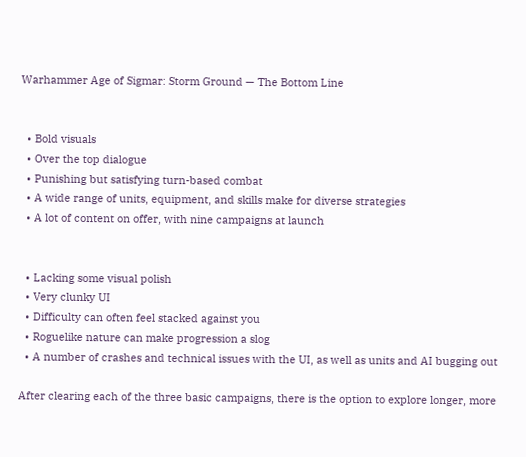Warhammer Age of Sigmar: Storm Ground — The Bottom Line


  • Bold visuals
  • Over the top dialogue
  • Punishing but satisfying turn-based combat
  • A wide range of units, equipment, and skills make for diverse strategies
  • A lot of content on offer, with nine campaigns at launch


  • Lacking some visual polish
  • Very clunky UI
  • Difficulty can often feel stacked against you
  • Roguelike nature can make progression a slog
  • A number of crashes and technical issues with the UI, as well as units and AI bugging out

After clearing each of the three basic campaigns, there is the option to explore longer, more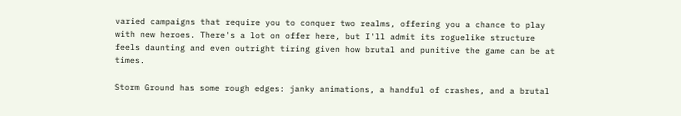varied campaigns that require you to conquer two realms, offering you a chance to play with new heroes. There's a lot on offer here, but I'll admit its roguelike structure feels daunting and even outright tiring given how brutal and punitive the game can be at times.

Storm Ground has some rough edges: janky animations, a handful of crashes, and a brutal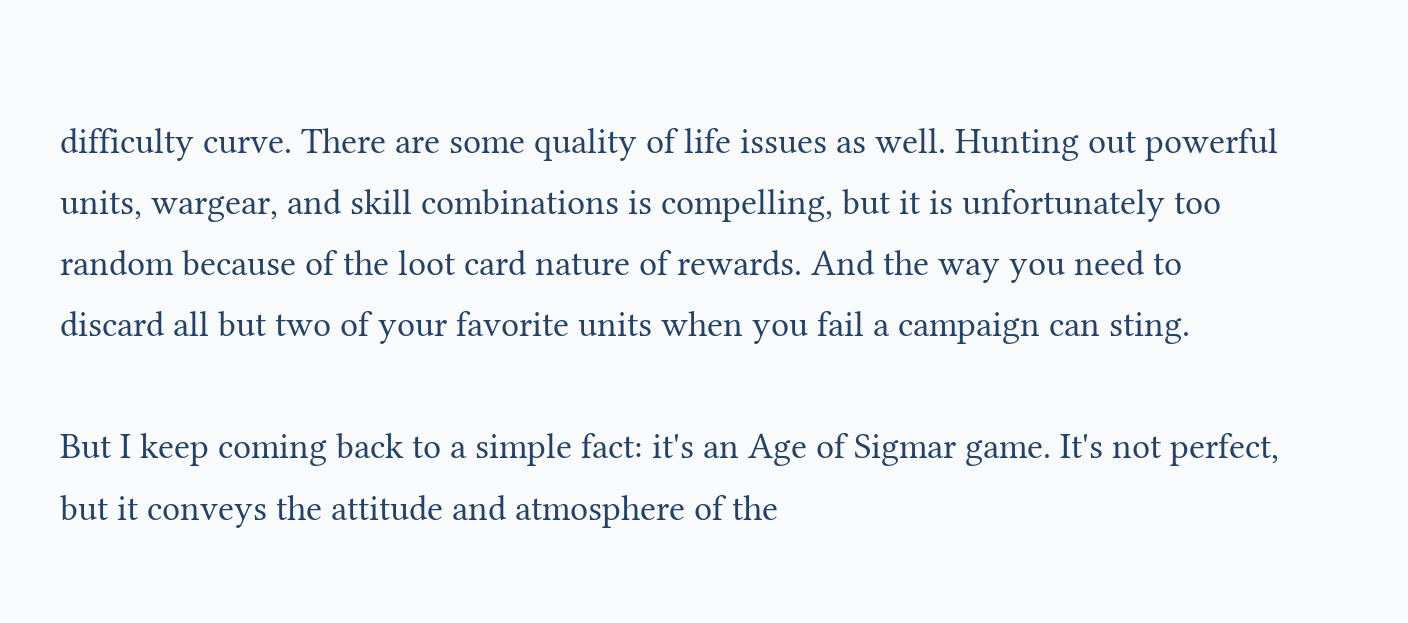difficulty curve. There are some quality of life issues as well. Hunting out powerful units, wargear, and skill combinations is compelling, but it is unfortunately too random because of the loot card nature of rewards. And the way you need to discard all but two of your favorite units when you fail a campaign can sting.

But I keep coming back to a simple fact: it's an Age of Sigmar game. It's not perfect, but it conveys the attitude and atmosphere of the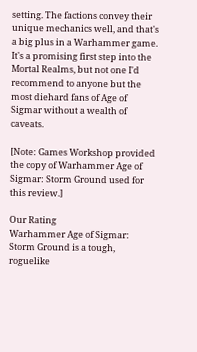setting. The factions convey their unique mechanics well, and that's a big plus in a Warhammer game. It's a promising first step into the Mortal Realms, but not one I'd recommend to anyone but the most diehard fans of Age of Sigmar without a wealth of caveats.

[Note: Games Workshop provided the copy of Warhammer Age of Sigmar: Storm Ground used for this review.]

Our Rating
Warhammer Age of Sigmar: Storm Ground is a tough, roguelike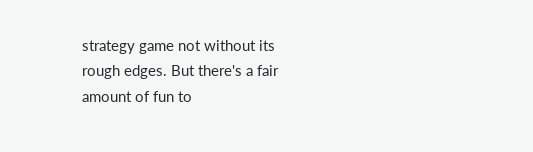strategy game not without its rough edges. But there's a fair amount of fun to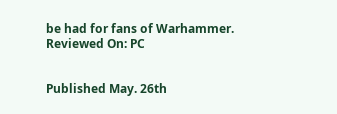be had for fans of Warhammer.
Reviewed On: PC


Published May. 26th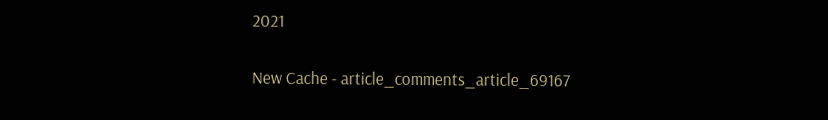2021

New Cache - article_comments_article_69167